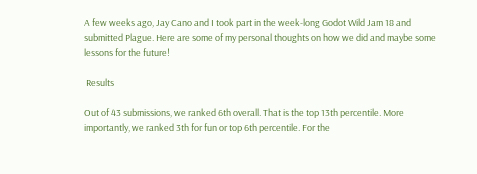A few weeks ago, Jay Cano and I took part in the week-long Godot Wild Jam 18 and submitted Plague. Here are some of my personal thoughts on how we did and maybe some lessons for the future!

 Results

Out of 43 submissions, we ranked 6th overall. That is the top 13th percentile. More importantly, we ranked 3th for fun or top 6th percentile. For the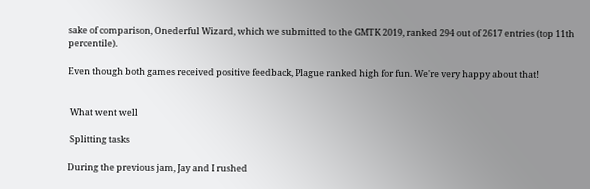sake of comparison, Onederful Wizard, which we submitted to the GMTK 2019, ranked 294 out of 2617 entries (top 11th percentile).

Even though both games received positive feedback, Plague ranked high for fun. We're very happy about that!


 What went well

 Splitting tasks

During the previous jam, Jay and I rushed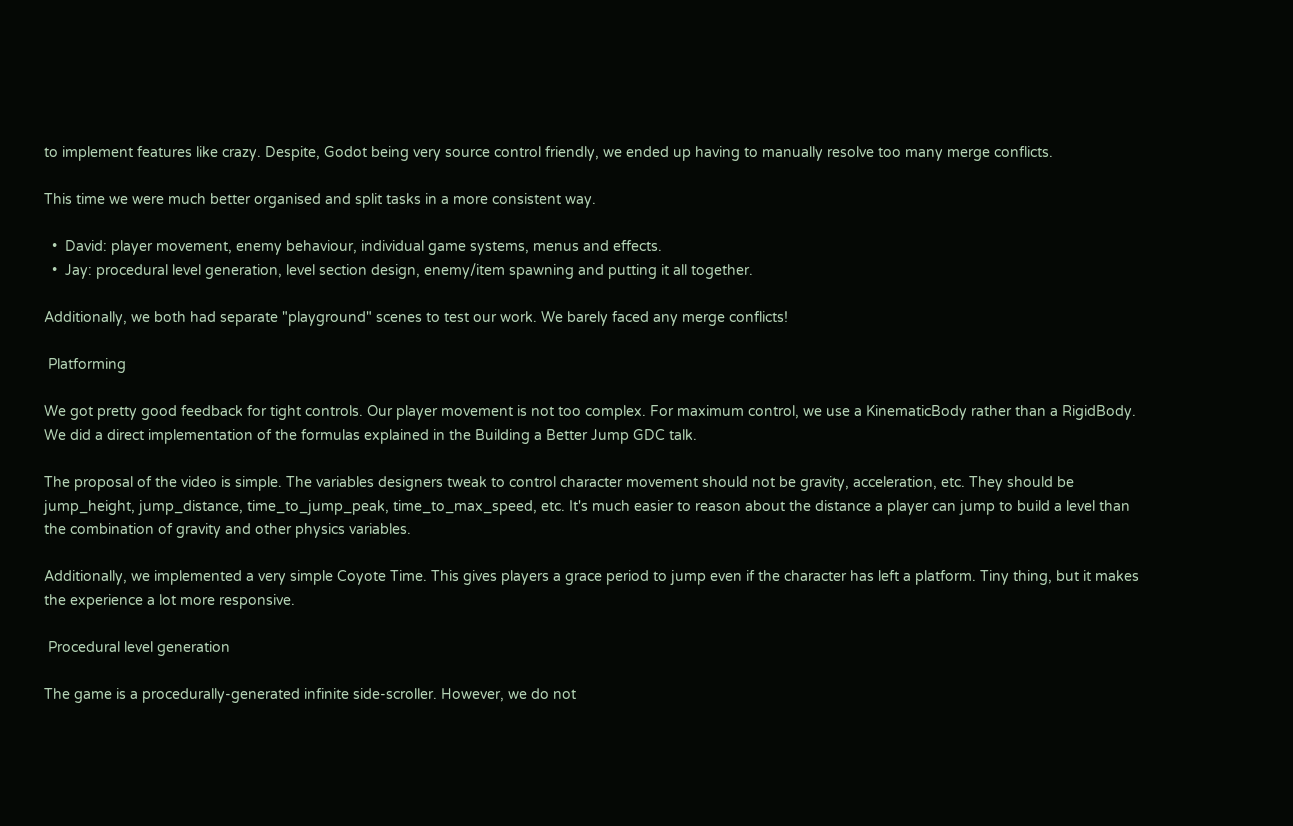to implement features like crazy. Despite, Godot being very source control friendly, we ended up having to manually resolve too many merge conflicts.

This time we were much better organised and split tasks in a more consistent way.

  •  David: player movement, enemy behaviour, individual game systems, menus and effects.
  •  Jay: procedural level generation, level section design, enemy/item spawning and putting it all together.

Additionally, we both had separate "playground" scenes to test our work. We barely faced any merge conflicts!

 Platforming

We got pretty good feedback for tight controls. Our player movement is not too complex. For maximum control, we use a KinematicBody rather than a RigidBody. We did a direct implementation of the formulas explained in the Building a Better Jump GDC talk.

The proposal of the video is simple. The variables designers tweak to control character movement should not be gravity, acceleration, etc. They should be jump_height, jump_distance, time_to_jump_peak, time_to_max_speed, etc. It's much easier to reason about the distance a player can jump to build a level than the combination of gravity and other physics variables.

Additionally, we implemented a very simple Coyote Time. This gives players a grace period to jump even if the character has left a platform. Tiny thing, but it makes the experience a lot more responsive.

 Procedural level generation

The game is a procedurally-generated infinite side-scroller. However, we do not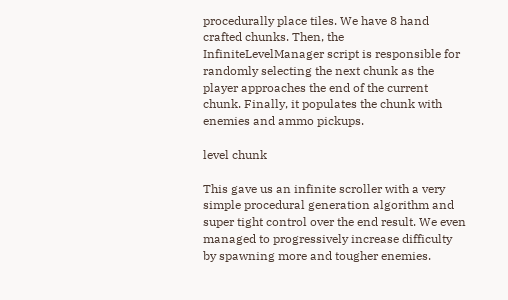procedurally place tiles. We have 8 hand crafted chunks. Then, the InfiniteLevelManager script is responsible for randomly selecting the next chunk as the player approaches the end of the current chunk. Finally, it populates the chunk with enemies and ammo pickups.

level chunk

This gave us an infinite scroller with a very simple procedural generation algorithm and super tight control over the end result. We even managed to progressively increase difficulty by spawning more and tougher enemies.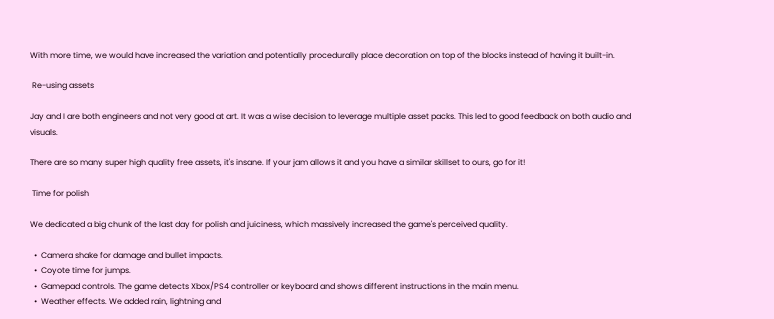With more time, we would have increased the variation and potentially procedurally place decoration on top of the blocks instead of having it built-in.

 Re-using assets

Jay and I are both engineers and not very good at art. It was a wise decision to leverage multiple asset packs. This led to good feedback on both audio and visuals.

There are so many super high quality free assets, it's insane. If your jam allows it and you have a similar skillset to ours, go for it!

 Time for polish

We dedicated a big chunk of the last day for polish and juiciness, which massively increased the game's perceived quality.

  •  Camera shake for damage and bullet impacts.
  •  Coyote time for jumps.
  •  Gamepad controls. The game detects Xbox/PS4 controller or keyboard and shows different instructions in the main menu.
  •  Weather effects. We added rain, lightning and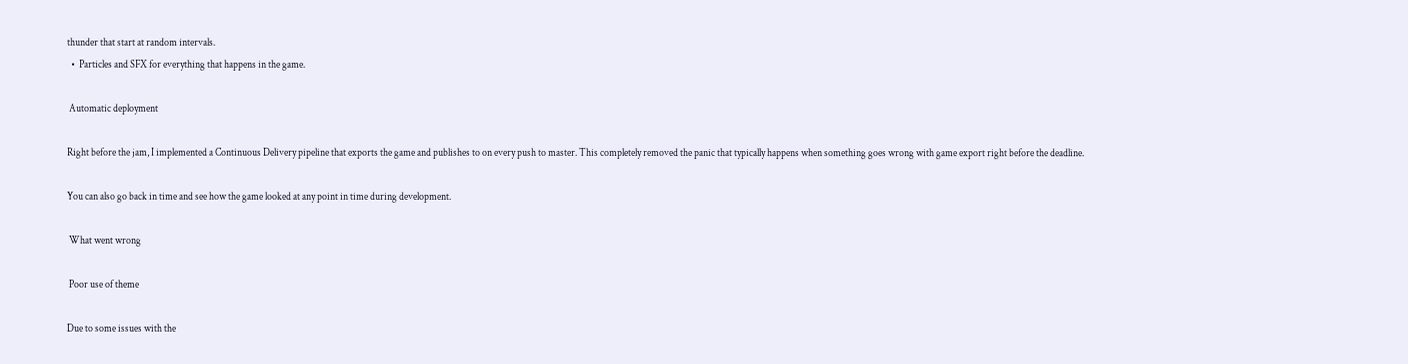thunder that start at random intervals.
  •  Particles and SFX for everything that happens in the game.

 Automatic deployment

Right before the jam, I implemented a Continuous Delivery pipeline that exports the game and publishes to on every push to master. This completely removed the panic that typically happens when something goes wrong with game export right before the deadline.

You can also go back in time and see how the game looked at any point in time during development.

 What went wrong

 Poor use of theme

Due to some issues with the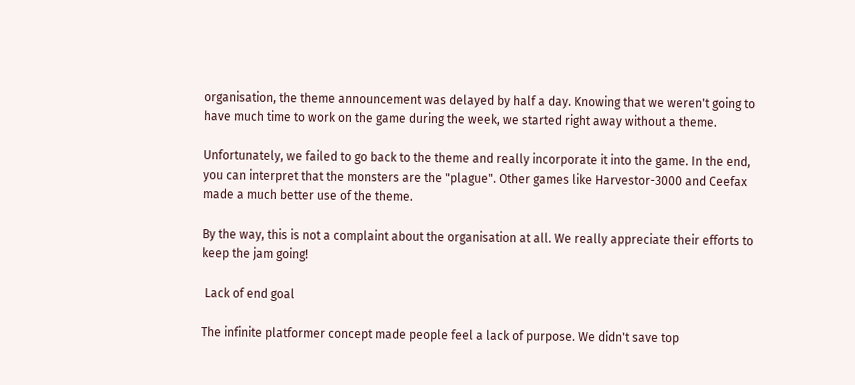organisation, the theme announcement was delayed by half a day. Knowing that we weren't going to have much time to work on the game during the week, we started right away without a theme.

Unfortunately, we failed to go back to the theme and really incorporate it into the game. In the end, you can interpret that the monsters are the "plague". Other games like Harvestor-3000 and Ceefax made a much better use of the theme.

By the way, this is not a complaint about the organisation at all. We really appreciate their efforts to keep the jam going!

 Lack of end goal

The infinite platformer concept made people feel a lack of purpose. We didn't save top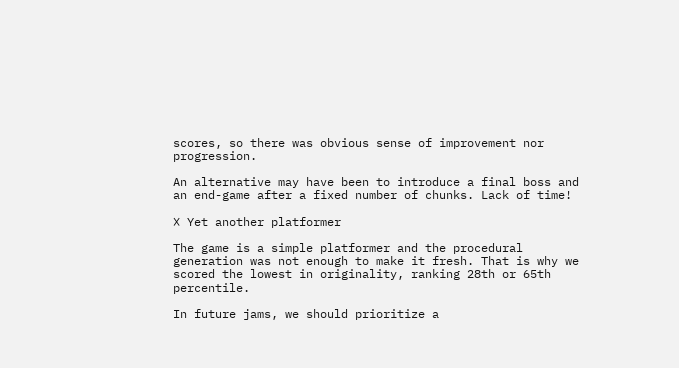scores, so there was obvious sense of improvement nor progression.

An alternative may have been to introduce a final boss and an end-game after a fixed number of chunks. Lack of time!

❌ Yet another platformer

The game is a simple platformer and the procedural generation was not enough to make it fresh. That is why we scored the lowest in originality, ranking 28th or 65th percentile.

In future jams, we should prioritize a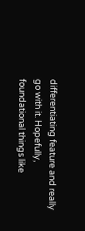differentiating feature and really go with it. Hopefully, foundational things like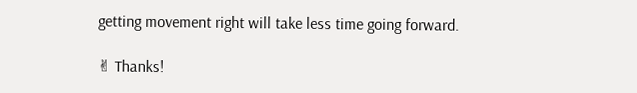getting movement right will take less time going forward.

✌ Thanks!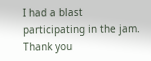I had a blast participating in the jam. Thank you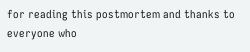for reading this postmortem and thanks to everyone who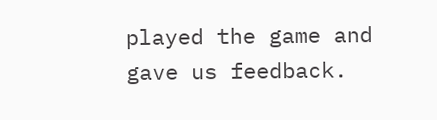played the game and gave us feedback.